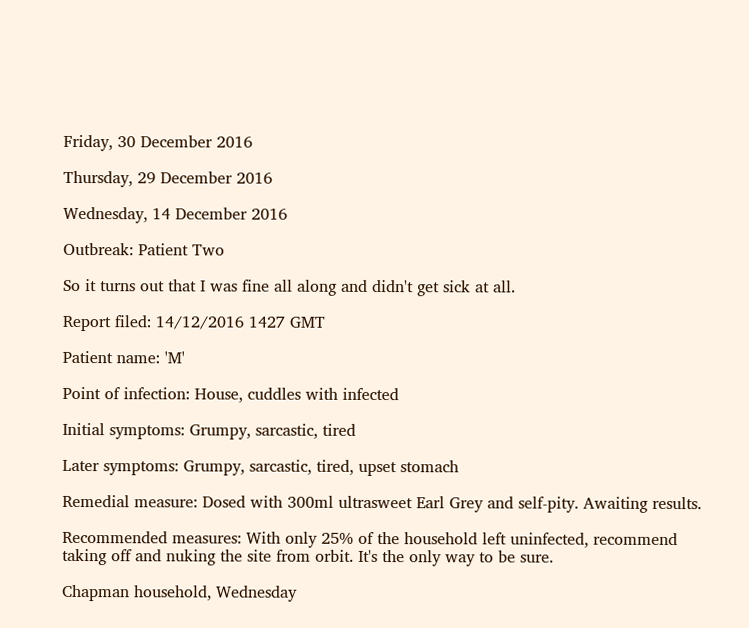Friday, 30 December 2016

Thursday, 29 December 2016

Wednesday, 14 December 2016

Outbreak: Patient Two

So it turns out that I was fine all along and didn't get sick at all.

Report filed: 14/12/2016 1427 GMT

Patient name: 'M'

Point of infection: House, cuddles with infected

Initial symptoms: Grumpy, sarcastic, tired

Later symptoms: Grumpy, sarcastic, tired, upset stomach

Remedial measure: Dosed with 300ml ultrasweet Earl Grey and self-pity. Awaiting results.

Recommended measures: With only 25% of the household left uninfected, recommend taking off and nuking the site from orbit. It's the only way to be sure.

Chapman household, Wednesday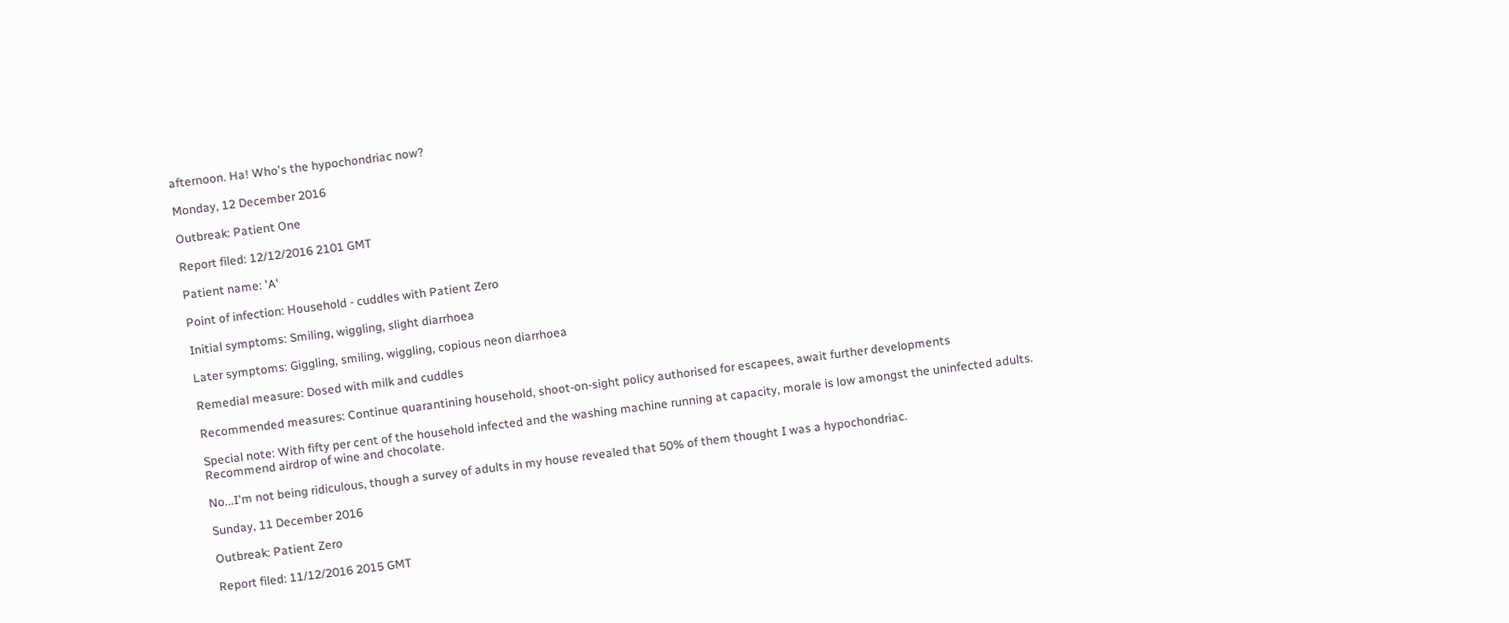afternoon. Ha! Who's the hypochondriac now?

Monday, 12 December 2016

Outbreak: Patient One

Report filed: 12/12/2016 2101 GMT

Patient name: 'A'

Point of infection: Household - cuddles with Patient Zero

Initial symptoms: Smiling, wiggling, slight diarrhoea

Later symptoms: Giggling, smiling, wiggling, copious neon diarrhoea

Remedial measure: Dosed with milk and cuddles

Recommended measures: Continue quarantining household, shoot-on-sight policy authorised for escapees, await further developments

Special note: With fifty per cent of the household infected and the washing machine running at capacity, morale is low amongst the uninfected adults. Recommend airdrop of wine and chocolate.

No...I'm not being ridiculous, though a survey of adults in my house revealed that 50% of them thought I was a hypochondriac.

Sunday, 11 December 2016

Outbreak: Patient Zero

Report filed: 11/12/2016 2015 GMT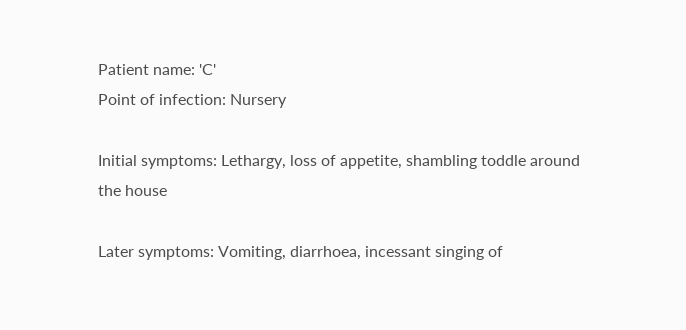Patient name: 'C'
Point of infection: Nursery

Initial symptoms: Lethargy, loss of appetite, shambling toddle around the house

Later symptoms: Vomiting, diarrhoea, incessant singing of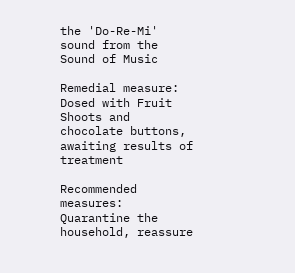the 'Do-Re-Mi' sound from the Sound of Music

Remedial measure: Dosed with Fruit Shoots and chocolate buttons, awaiting results of treatment

Recommended measures: Quarantine the household, reassure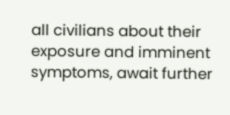all civilians about their exposure and imminent symptoms, await further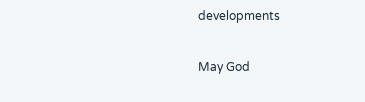developments

May God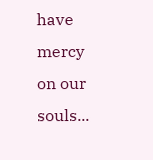have mercy on our souls...